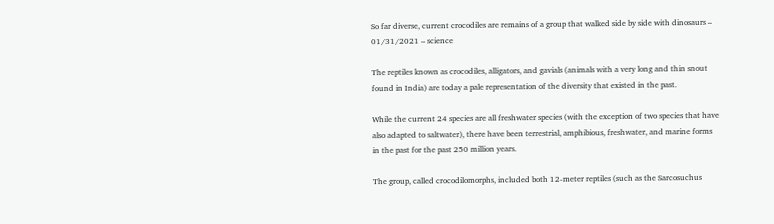So far diverse, current crocodiles are remains of a group that walked side by side with dinosaurs – 01/31/2021 – science

The reptiles known as crocodiles, alligators, and gavials (animals with a very long and thin snout found in India) are today a pale representation of the diversity that existed in the past.

While the current 24 species are all freshwater species (with the exception of two species that have also adapted to saltwater), there have been terrestrial, amphibious, freshwater, and marine forms in the past for the past 250 million years.

The group, called crocodilomorphs, included both 12-meter reptiles (such as the Sarcosuchus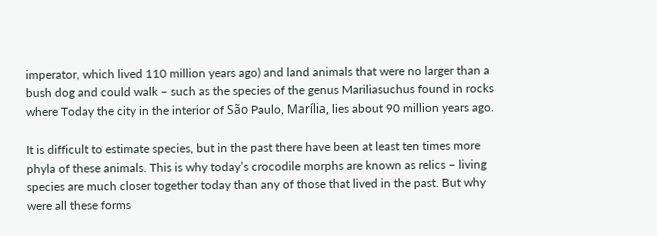imperator, which lived 110 million years ago) and land animals that were no larger than a bush dog and could walk – such as the species of the genus Mariliasuchus found in rocks where Today the city in the interior of São Paulo, Marília, lies about 90 million years ago.

It is difficult to estimate species, but in the past there have been at least ten times more phyla of these animals. This is why today’s crocodile morphs are known as relics – living species are much closer together today than any of those that lived in the past. But why were all these forms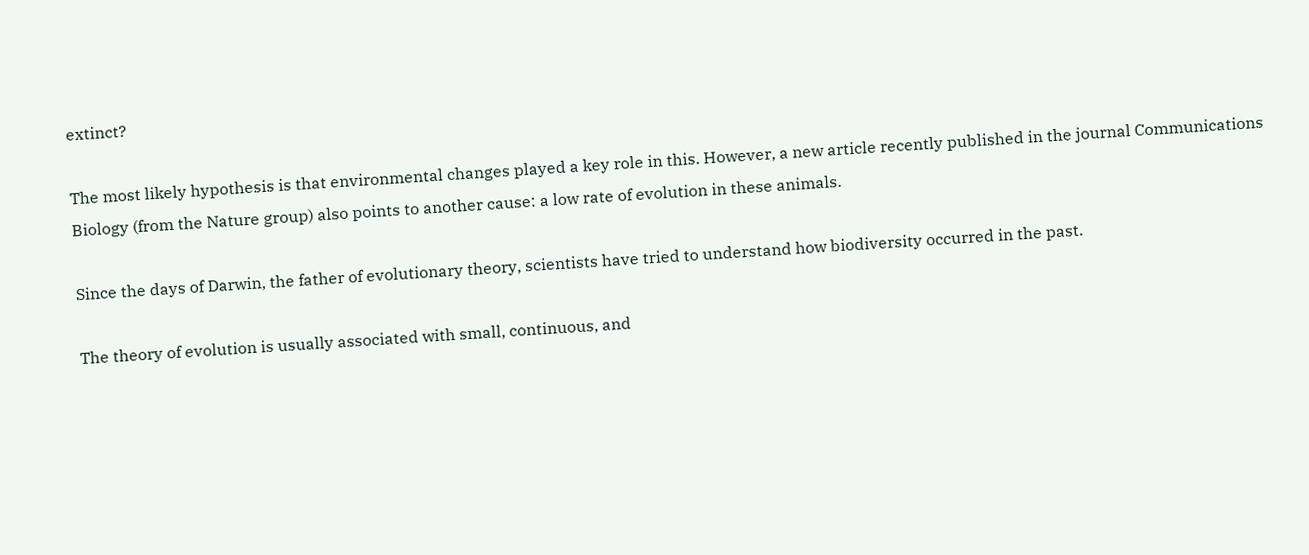extinct?

The most likely hypothesis is that environmental changes played a key role in this. However, a new article recently published in the journal Communications Biology (from the Nature group) also points to another cause: a low rate of evolution in these animals.

Since the days of Darwin, the father of evolutionary theory, scientists have tried to understand how biodiversity occurred in the past.

The theory of evolution is usually associated with small, continuous, and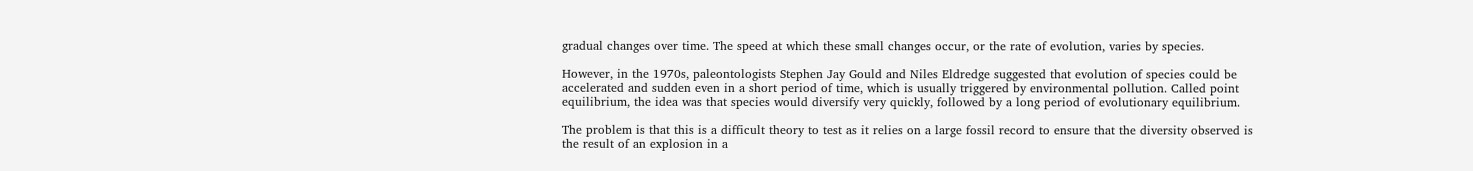gradual changes over time. The speed at which these small changes occur, or the rate of evolution, varies by species.

However, in the 1970s, paleontologists Stephen Jay Gould and Niles Eldredge suggested that evolution of species could be accelerated and sudden even in a short period of time, which is usually triggered by environmental pollution. Called point equilibrium, the idea was that species would diversify very quickly, followed by a long period of evolutionary equilibrium.

The problem is that this is a difficult theory to test as it relies on a large fossil record to ensure that the diversity observed is the result of an explosion in a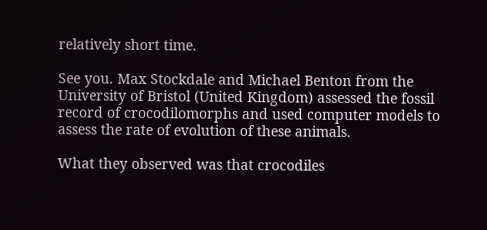relatively short time.

See you. Max Stockdale and Michael Benton from the University of Bristol (United Kingdom) assessed the fossil record of crocodilomorphs and used computer models to assess the rate of evolution of these animals.

What they observed was that crocodiles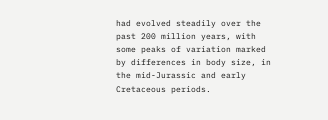had evolved steadily over the past 200 million years, with some peaks of variation marked by differences in body size, in the mid-Jurassic and early Cretaceous periods.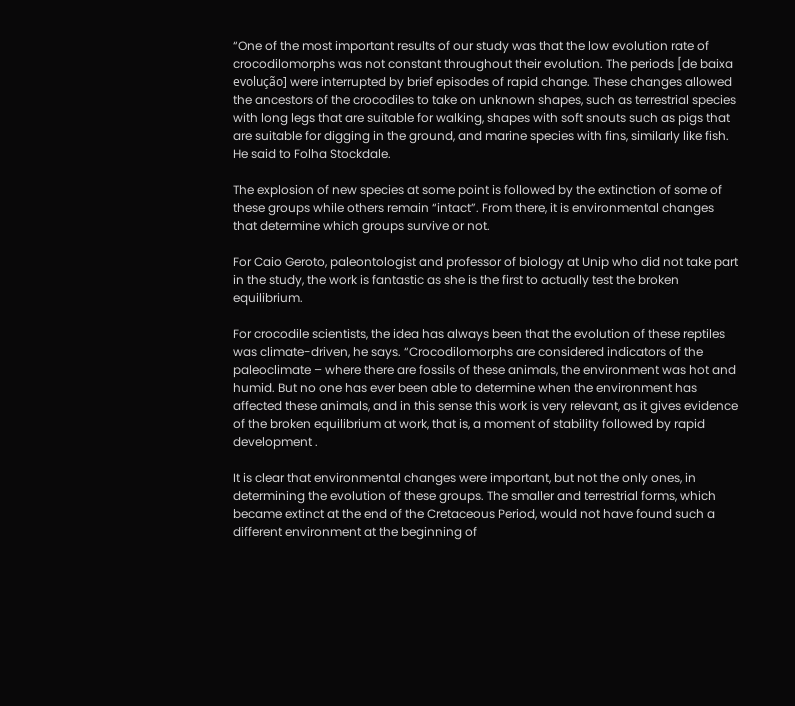“One of the most important results of our study was that the low evolution rate of crocodilomorphs was not constant throughout their evolution. The periods [de baixa evolução] were interrupted by brief episodes of rapid change. These changes allowed the ancestors of the crocodiles to take on unknown shapes, such as terrestrial species with long legs that are suitable for walking, shapes with soft snouts such as pigs that are suitable for digging in the ground, and marine species with fins, similarly like fish. He said to Folha Stockdale.

The explosion of new species at some point is followed by the extinction of some of these groups while others remain “intact”. From there, it is environmental changes that determine which groups survive or not.

For Caio Geroto, paleontologist and professor of biology at Unip who did not take part in the study, the work is fantastic as she is the first to actually test the broken equilibrium.

For crocodile scientists, the idea has always been that the evolution of these reptiles was climate-driven, he says. “Crocodilomorphs are considered indicators of the paleoclimate – where there are fossils of these animals, the environment was hot and humid. But no one has ever been able to determine when the environment has affected these animals, and in this sense this work is very relevant, as it gives evidence of the broken equilibrium at work, that is, a moment of stability followed by rapid development .

It is clear that environmental changes were important, but not the only ones, in determining the evolution of these groups. The smaller and terrestrial forms, which became extinct at the end of the Cretaceous Period, would not have found such a different environment at the beginning of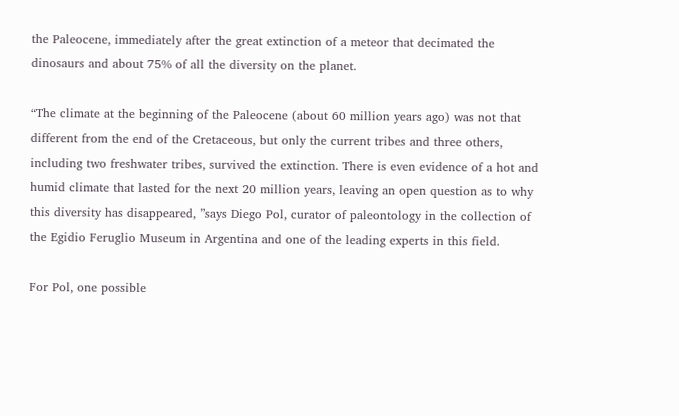the Paleocene, immediately after the great extinction of a meteor that decimated the dinosaurs and about 75% of all the diversity on the planet.

“The climate at the beginning of the Paleocene (about 60 million years ago) was not that different from the end of the Cretaceous, but only the current tribes and three others, including two freshwater tribes, survived the extinction. There is even evidence of a hot and humid climate that lasted for the next 20 million years, leaving an open question as to why this diversity has disappeared, ”says Diego Pol, curator of paleontology in the collection of the Egidio Feruglio Museum in Argentina and one of the leading experts in this field.

For Pol, one possible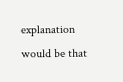explanation would be that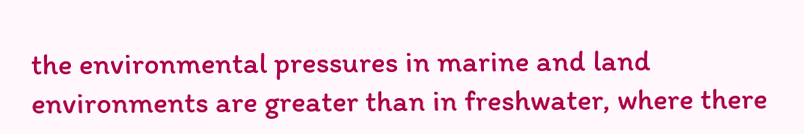the environmental pressures in marine and land environments are greater than in freshwater, where there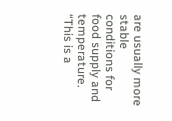are usually more stable conditions for food supply and temperature. “This is a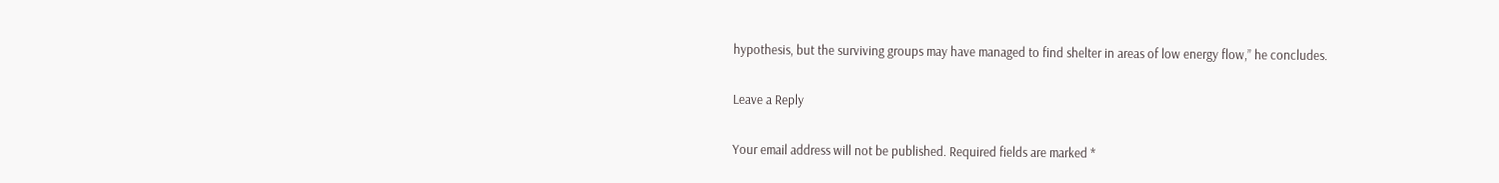hypothesis, but the surviving groups may have managed to find shelter in areas of low energy flow,” he concludes.

Leave a Reply

Your email address will not be published. Required fields are marked *